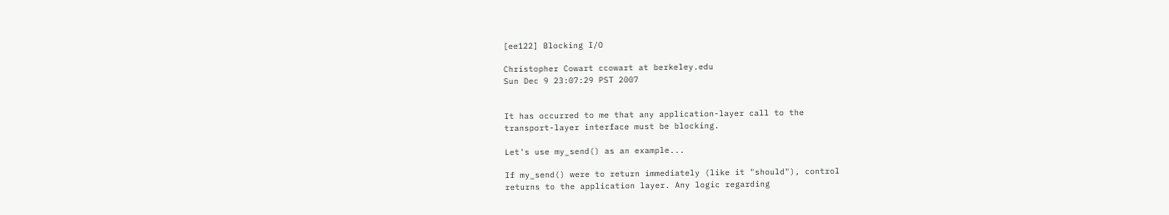[ee122] Blocking I/O

Christopher Cowart ccowart at berkeley.edu
Sun Dec 9 23:07:29 PST 2007


It has occurred to me that any application-layer call to the
transport-layer interface must be blocking.

Let's use my_send() as an example...

If my_send() were to return immediately (like it "should"), control
returns to the application layer. Any logic regarding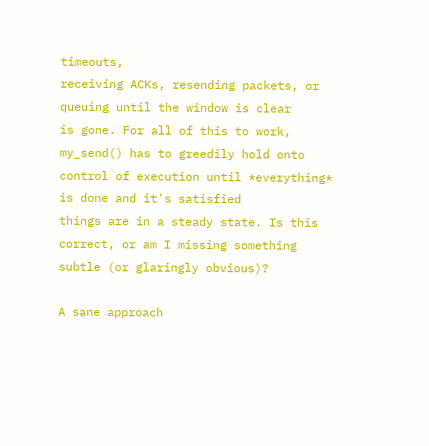timeouts,
receiving ACKs, resending packets, or queuing until the window is clear
is gone. For all of this to work, my_send() has to greedily hold onto
control of execution until *everything* is done and it's satisfied
things are in a steady state. Is this correct, or am I missing something
subtle (or glaringly obvious)?

A sane approach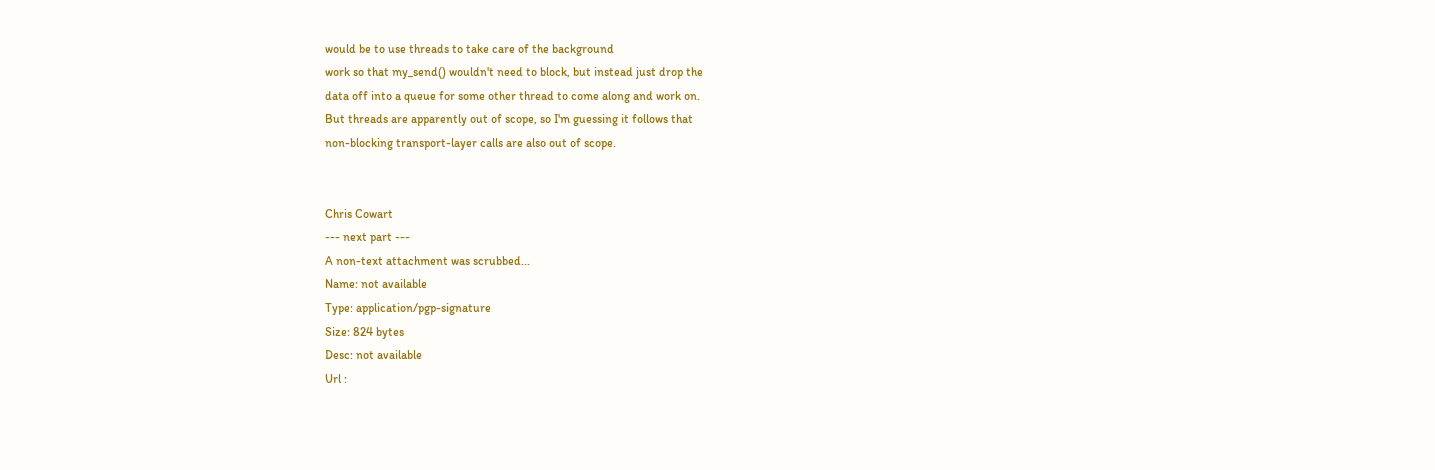would be to use threads to take care of the background
work so that my_send() wouldn't need to block, but instead just drop the
data off into a queue for some other thread to come along and work on.
But threads are apparently out of scope, so I'm guessing it follows that
non-blocking transport-layer calls are also out of scope.


Chris Cowart
--- next part ---
A non-text attachment was scrubbed...
Name: not available
Type: application/pgp-signature
Size: 824 bytes
Desc: not available
Url :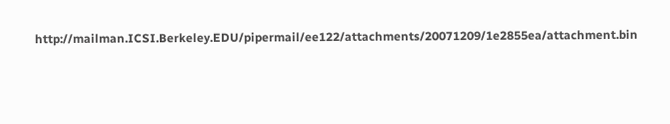http://mailman.ICSI.Berkeley.EDU/pipermail/ee122/attachments/20071209/1e2855ea/attachment.bin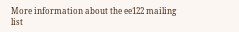More information about the ee122 mailing list